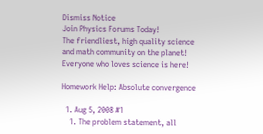Dismiss Notice
Join Physics Forums Today!
The friendliest, high quality science and math community on the planet! Everyone who loves science is here!

Homework Help: Absolute convergence

  1. Aug 5, 2008 #1
    1. The problem statement, all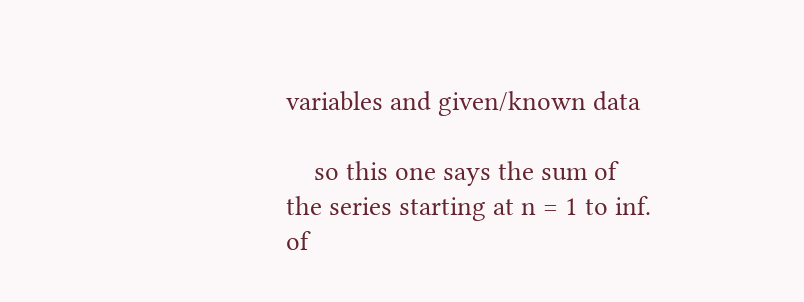variables and given/known data

    so this one says the sum of the series starting at n = 1 to inf. of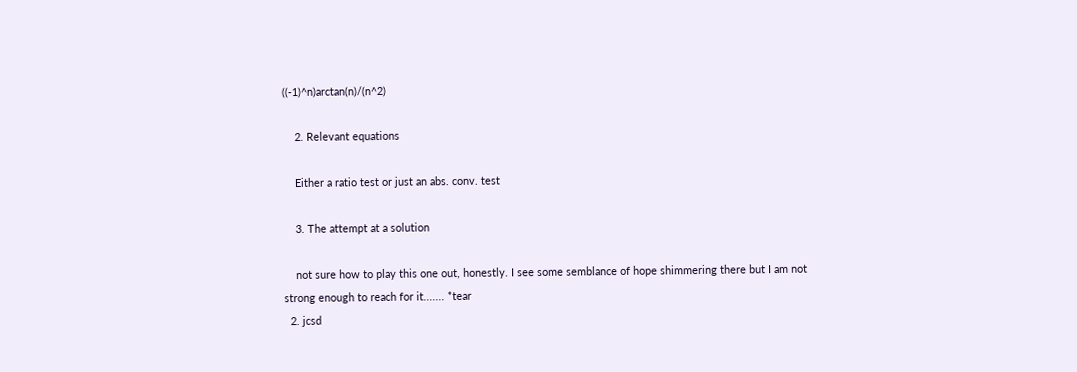((-1)^n)arctan(n)/(n^2)

    2. Relevant equations

    Either a ratio test or just an abs. conv. test

    3. The attempt at a solution

    not sure how to play this one out, honestly. I see some semblance of hope shimmering there but I am not strong enough to reach for it....... *tear
  2. jcsd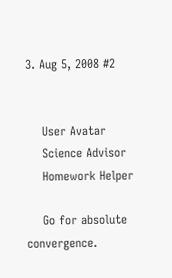3. Aug 5, 2008 #2


    User Avatar
    Science Advisor
    Homework Helper

    Go for absolute convergence.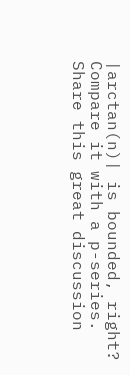|arctan(n)| is bounded, right? Compare it with a p-series.
Share this great discussion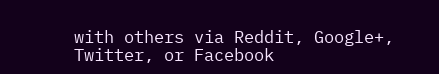with others via Reddit, Google+, Twitter, or Facebook